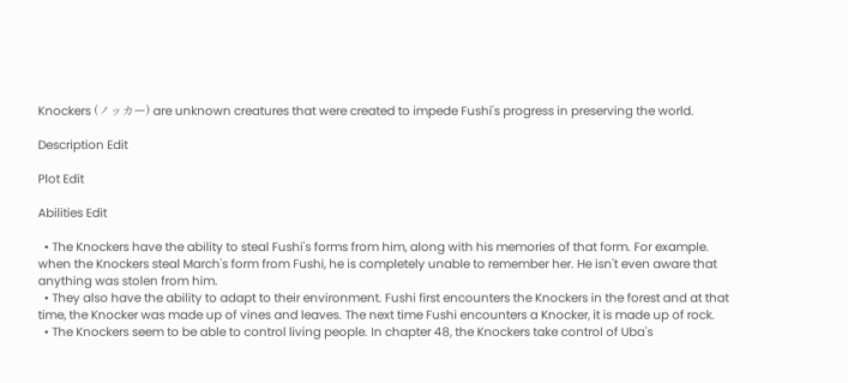Knockers (ノッカー) are unknown creatures that were created to impede Fushi's progress in preserving the world.

Description Edit

Plot Edit

Abilities Edit

  • The Knockers have the ability to steal Fushi's forms from him, along with his memories of that form. For example. when the Knockers steal March's form from Fushi, he is completely unable to remember her. He isn't even aware that anything was stolen from him.
  • They also have the ability to adapt to their environment. Fushi first encounters the Knockers in the forest and at that time, the Knocker was made up of vines and leaves. The next time Fushi encounters a Knocker, it is made up of rock.
  • The Knockers seem to be able to control living people. In chapter 48, the Knockers take control of Uba's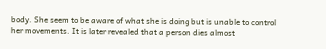body. She seem to be aware of what she is doing but is unable to control her movements. It is later revealed that a person dies almost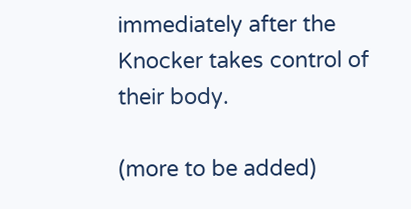immediately after the Knocker takes control of their body.

(more to be added)